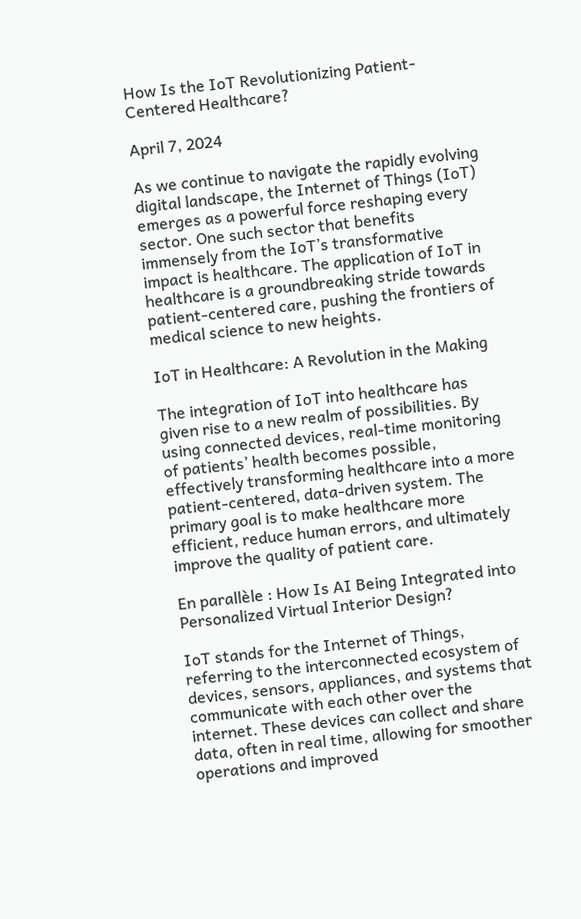How Is the IoT Revolutionizing Patient-Centered Healthcare?

April 7, 2024

As we continue to navigate the rapidly evolving digital landscape, the Internet of Things (IoT) emerges as a powerful force reshaping every sector. One such sector that benefits immensely from the IoT’s transformative impact is healthcare. The application of IoT in healthcare is a groundbreaking stride towards patient-centered care, pushing the frontiers of medical science to new heights.

IoT in Healthcare: A Revolution in the Making

The integration of IoT into healthcare has given rise to a new realm of possibilities. By using connected devices, real-time monitoring of patients’ health becomes possible, effectively transforming healthcare into a more patient-centered, data-driven system. The primary goal is to make healthcare more efficient, reduce human errors, and ultimately improve the quality of patient care.

En parallèle : How Is AI Being Integrated into Personalized Virtual Interior Design?

IoT stands for the Internet of Things, referring to the interconnected ecosystem of devices, sensors, appliances, and systems that communicate with each other over the internet. These devices can collect and share data, often in real time, allowing for smoother operations and improved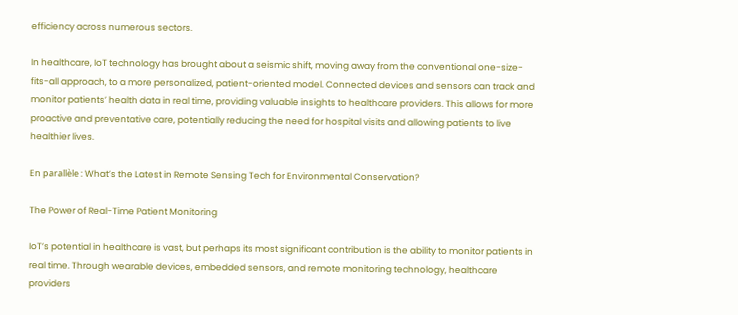efficiency across numerous sectors.

In healthcare, IoT technology has brought about a seismic shift, moving away from the conventional one-size-fits-all approach, to a more personalized, patient-oriented model. Connected devices and sensors can track and monitor patients’ health data in real time, providing valuable insights to healthcare providers. This allows for more proactive and preventative care, potentially reducing the need for hospital visits and allowing patients to live healthier lives.

En parallèle : What’s the Latest in Remote Sensing Tech for Environmental Conservation?

The Power of Real-Time Patient Monitoring

IoT’s potential in healthcare is vast, but perhaps its most significant contribution is the ability to monitor patients in real time. Through wearable devices, embedded sensors, and remote monitoring technology, healthcare providers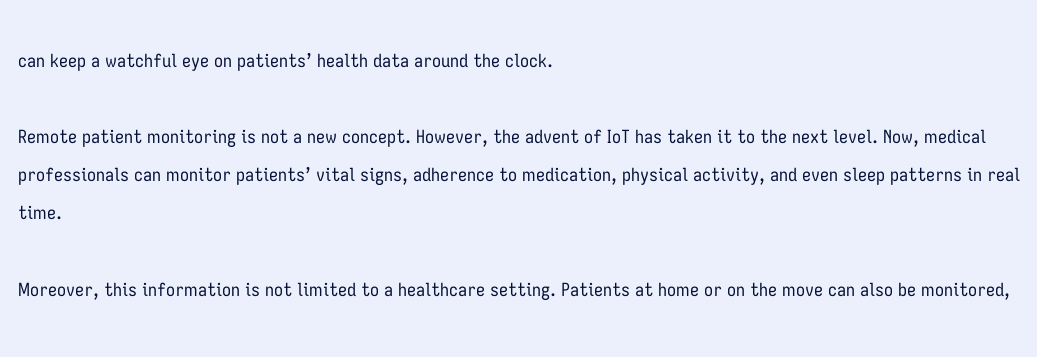can keep a watchful eye on patients’ health data around the clock.

Remote patient monitoring is not a new concept. However, the advent of IoT has taken it to the next level. Now, medical professionals can monitor patients’ vital signs, adherence to medication, physical activity, and even sleep patterns in real time.

Moreover, this information is not limited to a healthcare setting. Patients at home or on the move can also be monitored,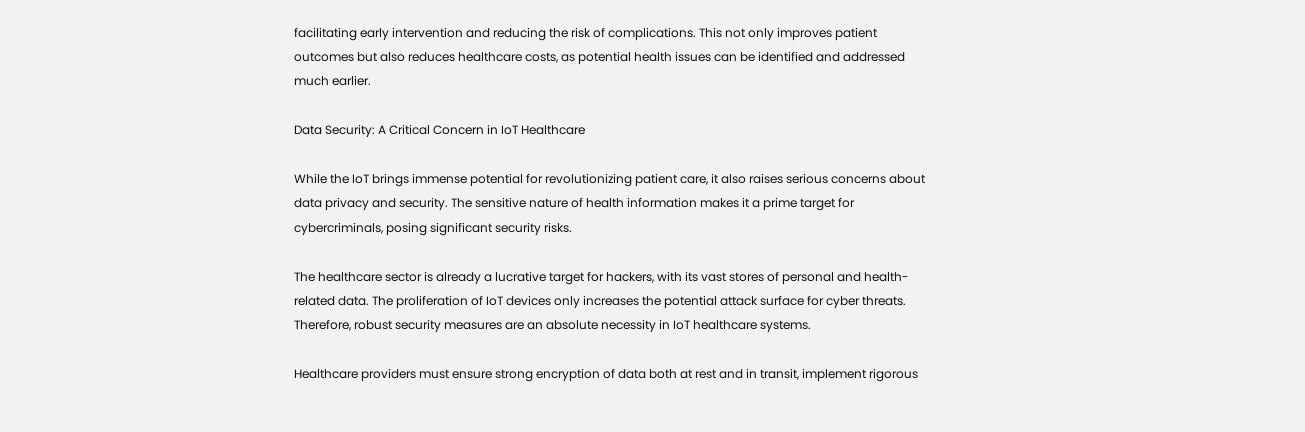facilitating early intervention and reducing the risk of complications. This not only improves patient outcomes but also reduces healthcare costs, as potential health issues can be identified and addressed much earlier.

Data Security: A Critical Concern in IoT Healthcare

While the IoT brings immense potential for revolutionizing patient care, it also raises serious concerns about data privacy and security. The sensitive nature of health information makes it a prime target for cybercriminals, posing significant security risks.

The healthcare sector is already a lucrative target for hackers, with its vast stores of personal and health-related data. The proliferation of IoT devices only increases the potential attack surface for cyber threats. Therefore, robust security measures are an absolute necessity in IoT healthcare systems.

Healthcare providers must ensure strong encryption of data both at rest and in transit, implement rigorous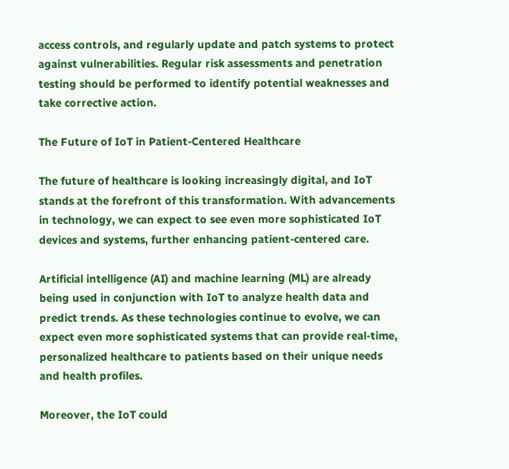access controls, and regularly update and patch systems to protect against vulnerabilities. Regular risk assessments and penetration testing should be performed to identify potential weaknesses and take corrective action.

The Future of IoT in Patient-Centered Healthcare

The future of healthcare is looking increasingly digital, and IoT stands at the forefront of this transformation. With advancements in technology, we can expect to see even more sophisticated IoT devices and systems, further enhancing patient-centered care.

Artificial intelligence (AI) and machine learning (ML) are already being used in conjunction with IoT to analyze health data and predict trends. As these technologies continue to evolve, we can expect even more sophisticated systems that can provide real-time, personalized healthcare to patients based on their unique needs and health profiles.

Moreover, the IoT could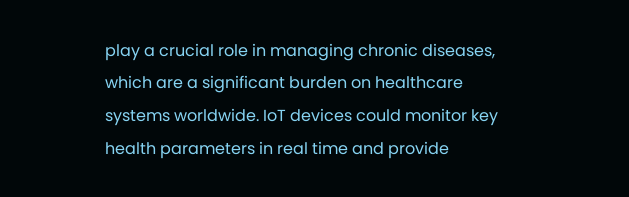play a crucial role in managing chronic diseases, which are a significant burden on healthcare systems worldwide. IoT devices could monitor key health parameters in real time and provide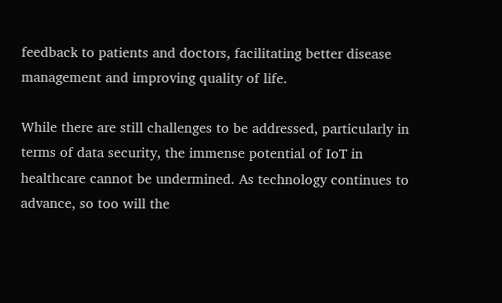feedback to patients and doctors, facilitating better disease management and improving quality of life.

While there are still challenges to be addressed, particularly in terms of data security, the immense potential of IoT in healthcare cannot be undermined. As technology continues to advance, so too will the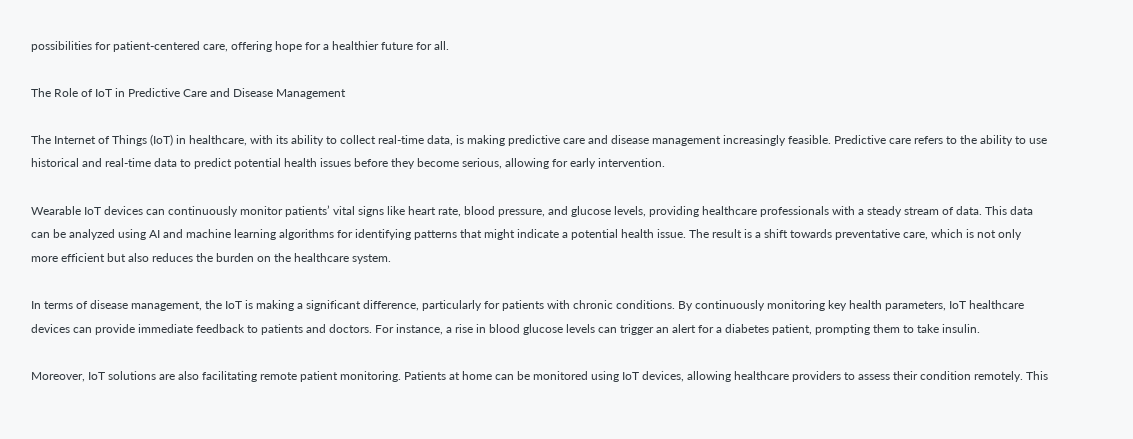possibilities for patient-centered care, offering hope for a healthier future for all.

The Role of IoT in Predictive Care and Disease Management

The Internet of Things (IoT) in healthcare, with its ability to collect real-time data, is making predictive care and disease management increasingly feasible. Predictive care refers to the ability to use historical and real-time data to predict potential health issues before they become serious, allowing for early intervention.

Wearable IoT devices can continuously monitor patients’ vital signs like heart rate, blood pressure, and glucose levels, providing healthcare professionals with a steady stream of data. This data can be analyzed using AI and machine learning algorithms for identifying patterns that might indicate a potential health issue. The result is a shift towards preventative care, which is not only more efficient but also reduces the burden on the healthcare system.

In terms of disease management, the IoT is making a significant difference, particularly for patients with chronic conditions. By continuously monitoring key health parameters, IoT healthcare devices can provide immediate feedback to patients and doctors. For instance, a rise in blood glucose levels can trigger an alert for a diabetes patient, prompting them to take insulin.

Moreover, IoT solutions are also facilitating remote patient monitoring. Patients at home can be monitored using IoT devices, allowing healthcare providers to assess their condition remotely. This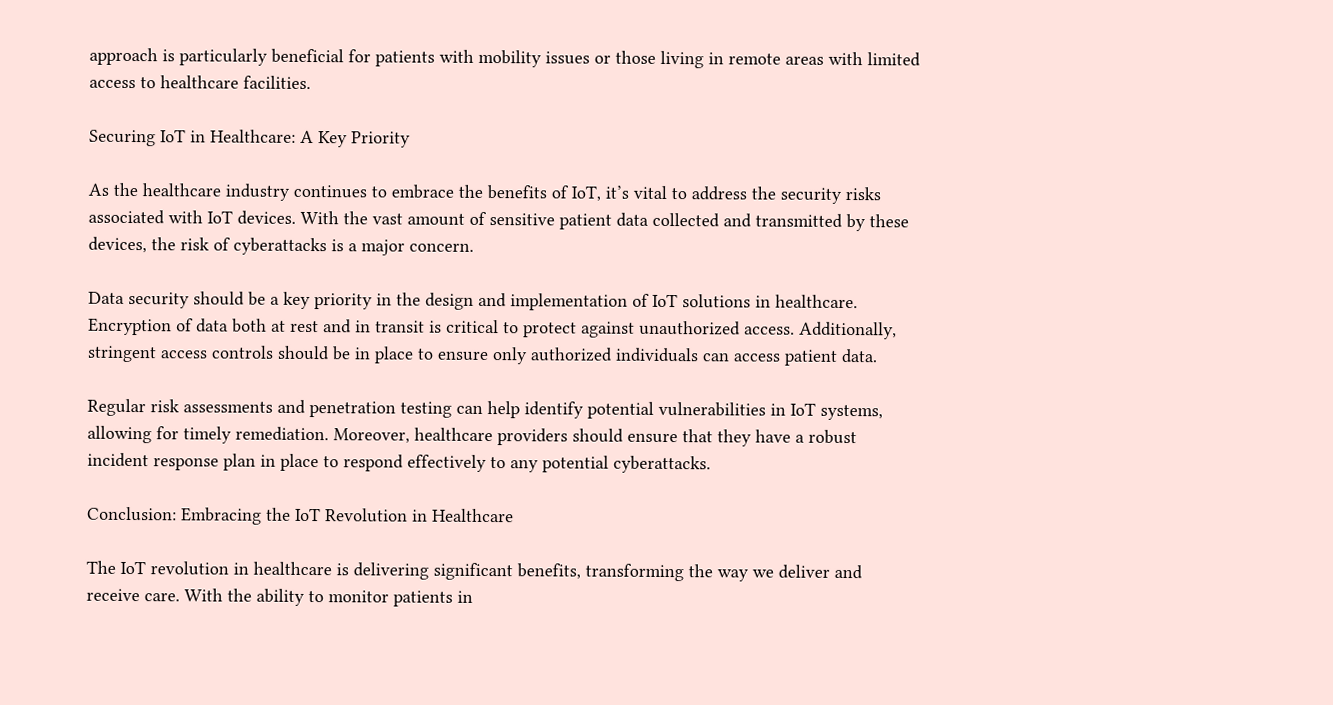approach is particularly beneficial for patients with mobility issues or those living in remote areas with limited access to healthcare facilities.

Securing IoT in Healthcare: A Key Priority

As the healthcare industry continues to embrace the benefits of IoT, it’s vital to address the security risks associated with IoT devices. With the vast amount of sensitive patient data collected and transmitted by these devices, the risk of cyberattacks is a major concern.

Data security should be a key priority in the design and implementation of IoT solutions in healthcare. Encryption of data both at rest and in transit is critical to protect against unauthorized access. Additionally, stringent access controls should be in place to ensure only authorized individuals can access patient data.

Regular risk assessments and penetration testing can help identify potential vulnerabilities in IoT systems, allowing for timely remediation. Moreover, healthcare providers should ensure that they have a robust incident response plan in place to respond effectively to any potential cyberattacks.

Conclusion: Embracing the IoT Revolution in Healthcare

The IoT revolution in healthcare is delivering significant benefits, transforming the way we deliver and receive care. With the ability to monitor patients in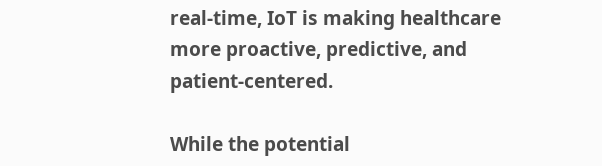real-time, IoT is making healthcare more proactive, predictive, and patient-centered.

While the potential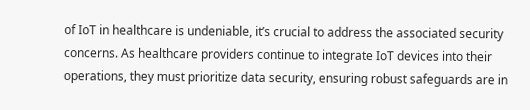of IoT in healthcare is undeniable, it’s crucial to address the associated security concerns. As healthcare providers continue to integrate IoT devices into their operations, they must prioritize data security, ensuring robust safeguards are in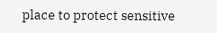place to protect sensitive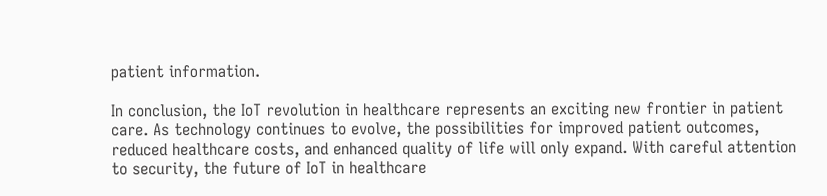patient information.

In conclusion, the IoT revolution in healthcare represents an exciting new frontier in patient care. As technology continues to evolve, the possibilities for improved patient outcomes, reduced healthcare costs, and enhanced quality of life will only expand. With careful attention to security, the future of IoT in healthcare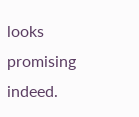looks promising indeed.